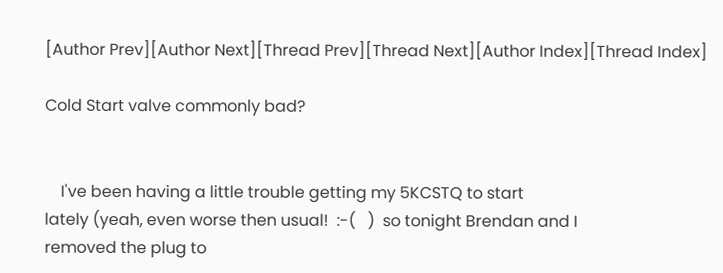[Author Prev][Author Next][Thread Prev][Thread Next][Author Index][Thread Index]

Cold Start valve commonly bad?


    I've been having a little trouble getting my 5KCSTQ to start
lately (yeah, even worse then usual!  :-(   )  so tonight Brendan and I
removed the plug to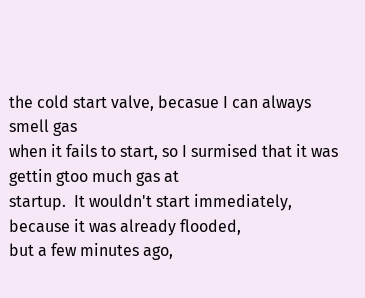the cold start valve, becasue I can always smell gas
when it fails to start, so I surmised that it was gettin gtoo much gas at
startup.  It wouldn't start immediately, because it was already flooded,
but a few minutes ago,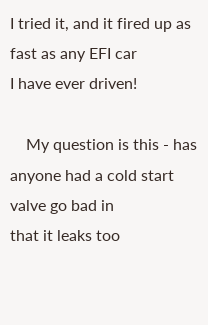I tried it, and it fired up as fast as any EFI car
I have ever driven!

    My question is this - has anyone had a cold start valve go bad in
that it leaks too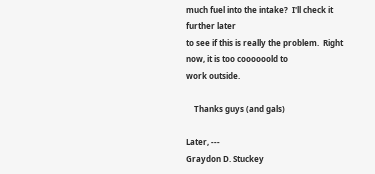much fuel into the intake?  I'll check it further later
to see if this is really the problem.  Right now, it is too coooooold to
work outside.

    Thanks guys (and gals)

Later, ---
Graydon D. Stuckey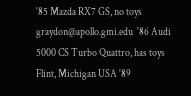'85 Mazda RX7 GS, no toys
graydon@apollo.gmi.edu  '86 Audi 5000 CS Turbo Quattro, has toys
Flint, Michigan USA '89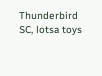Thunderbird SC, lotsa toys